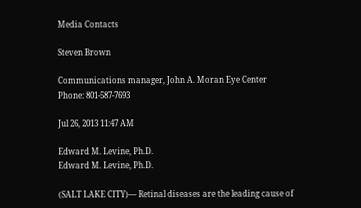Media Contacts

Steven Brown

Communications manager, John A. Moran Eye Center
Phone: 801-587-7693

Jul 26, 2013 11:47 AM

Edward M. Levine, Ph.D.
Edward M. Levine, Ph.D.

(SALT LAKE CITY)— Retinal diseases are the leading cause of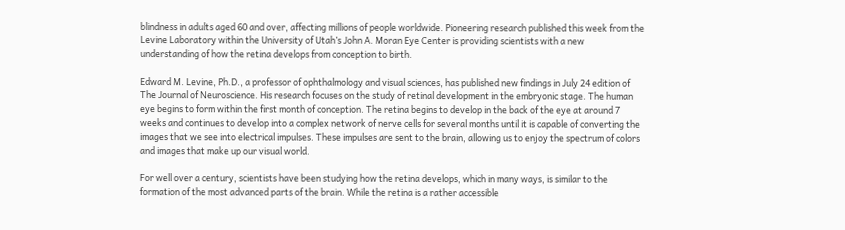blindness in adults aged 60 and over, affecting millions of people worldwide. Pioneering research published this week from the Levine Laboratory within the University of Utah’s John A. Moran Eye Center is providing scientists with a new understanding of how the retina develops from conception to birth.

Edward M. Levine, Ph.D., a professor of ophthalmology and visual sciences, has published new findings in July 24 edition of The Journal of Neuroscience. His research focuses on the study of retinal development in the embryonic stage. The human eye begins to form within the first month of conception. The retina begins to develop in the back of the eye at around 7 weeks and continues to develop into a complex network of nerve cells for several months until it is capable of converting the images that we see into electrical impulses. These impulses are sent to the brain, allowing us to enjoy the spectrum of colors and images that make up our visual world.

For well over a century, scientists have been studying how the retina develops, which in many ways, is similar to the formation of the most advanced parts of the brain. While the retina is a rather accessible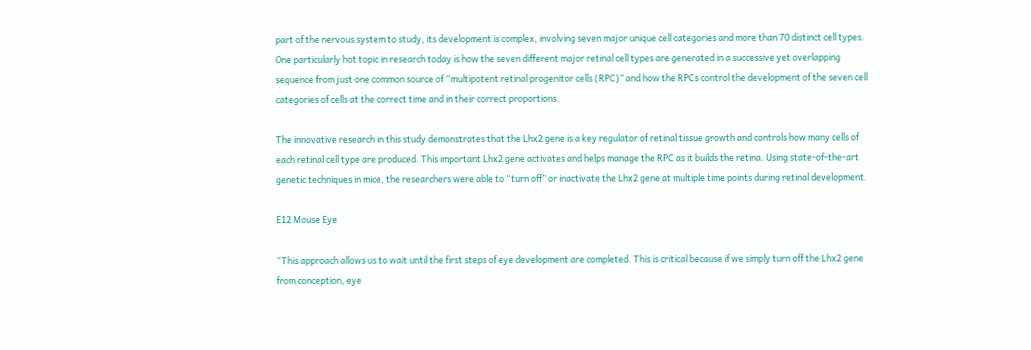part of the nervous system to study, its development is complex, involving seven major unique cell categories and more than 70 distinct cell types. One particularly hot topic in research today is how the seven different major retinal cell types are generated in a successive yet overlapping sequence from just one common source of “multipotent retinal progenitor cells (RPC)” and how the RPCs control the development of the seven cell categories of cells at the correct time and in their correct proportions.

The innovative research in this study demonstrates that the Lhx2 gene is a key regulator of retinal tissue growth and controls how many cells of each retinal cell type are produced. This important Lhx2 gene activates and helps manage the RPC as it builds the retina. Using state-of-the-art genetic techniques in mice, the researchers were able to “turn off” or inactivate the Lhx2 gene at multiple time points during retinal development.

E12 Mouse Eye

“This approach allows us to wait until the first steps of eye development are completed. This is critical because if we simply turn off the Lhx2 gene from conception, eye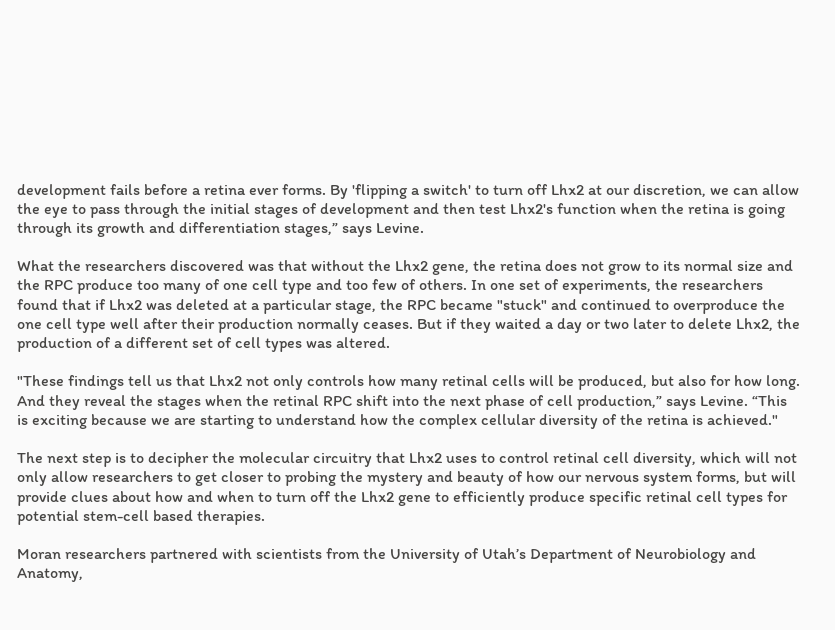development fails before a retina ever forms. By 'flipping a switch' to turn off Lhx2 at our discretion, we can allow the eye to pass through the initial stages of development and then test Lhx2's function when the retina is going through its growth and differentiation stages,” says Levine.

What the researchers discovered was that without the Lhx2 gene, the retina does not grow to its normal size and the RPC produce too many of one cell type and too few of others. In one set of experiments, the researchers found that if Lhx2 was deleted at a particular stage, the RPC became "stuck" and continued to overproduce the one cell type well after their production normally ceases. But if they waited a day or two later to delete Lhx2, the production of a different set of cell types was altered.

"These findings tell us that Lhx2 not only controls how many retinal cells will be produced, but also for how long. And they reveal the stages when the retinal RPC shift into the next phase of cell production,” says Levine. “This is exciting because we are starting to understand how the complex cellular diversity of the retina is achieved."

The next step is to decipher the molecular circuitry that Lhx2 uses to control retinal cell diversity, which will not only allow researchers to get closer to probing the mystery and beauty of how our nervous system forms, but will provide clues about how and when to turn off the Lhx2 gene to efficiently produce specific retinal cell types for potential stem-cell based therapies.

Moran researchers partnered with scientists from the University of Utah’s Department of Neurobiology and Anatomy,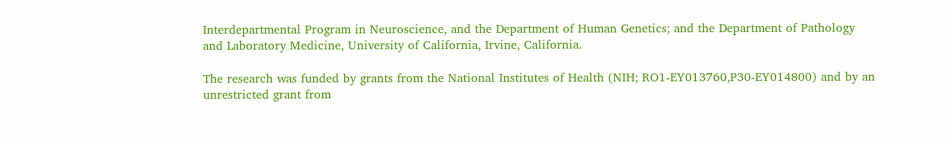Interdepartmental Program in Neuroscience, and the Department of Human Genetics; and the Department of Pathology and Laboratory Medicine, University of California, Irvine, California.

The research was funded by grants from the National Institutes of Health (NIH; RO1-EY013760,P30-EY014800) and by an unrestricted grant from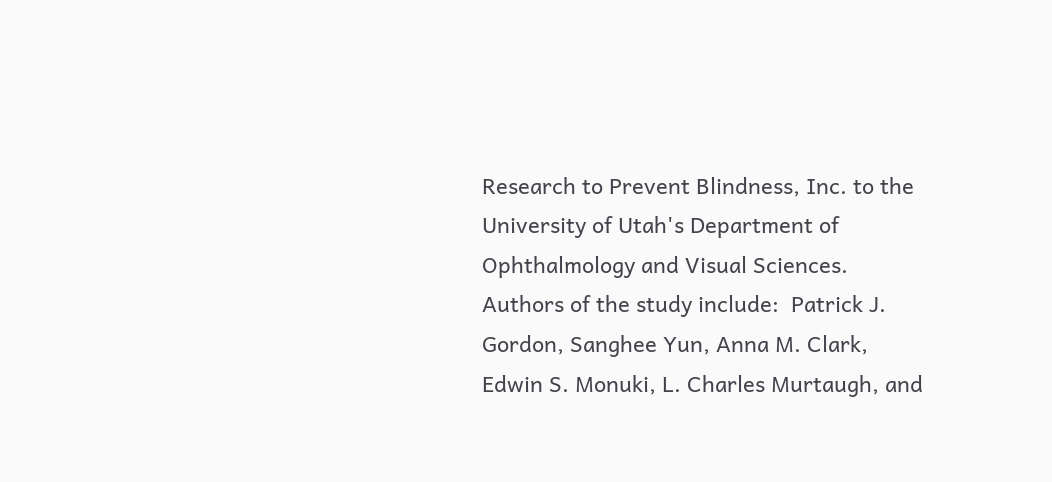Research to Prevent Blindness, Inc. to the University of Utah's Department of Ophthalmology and Visual Sciences. Authors of the study include:  Patrick J. Gordon, Sanghee Yun, Anna M. Clark, Edwin S. Monuki, L. Charles Murtaugh, and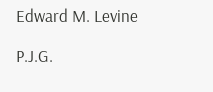Edward M. Levine

P.J.G.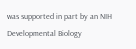was supported in part by an NIH Developmental Biology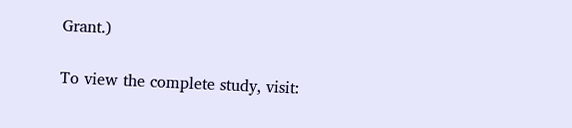Grant.)

To view the complete study, visit: